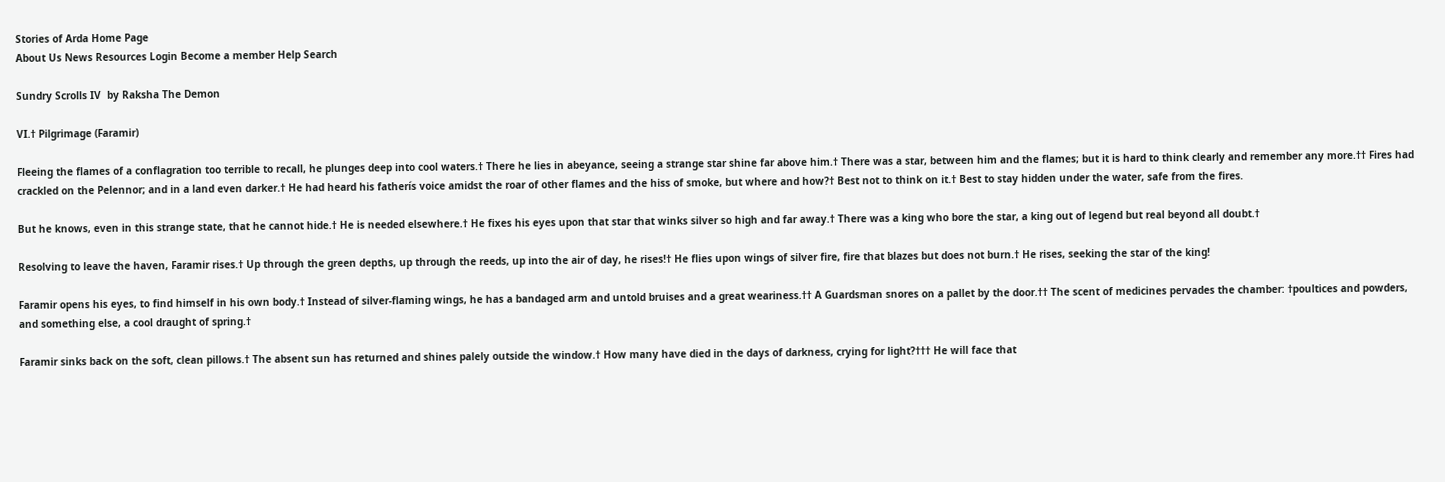Stories of Arda Home Page
About Us News Resources Login Become a member Help Search

Sundry Scrolls IV  by Raksha The Demon

VI.† Pilgrimage (Faramir)

Fleeing the flames of a conflagration too terrible to recall, he plunges deep into cool waters.† There he lies in abeyance, seeing a strange star shine far above him.† There was a star, between him and the flames; but it is hard to think clearly and remember any more.†† Fires had crackled on the Pelennor; and in a land even darker.† He had heard his fatherís voice amidst the roar of other flames and the hiss of smoke, but where and how?† Best not to think on it.† Best to stay hidden under the water, safe from the fires.

But he knows, even in this strange state, that he cannot hide.† He is needed elsewhere.† He fixes his eyes upon that star that winks silver so high and far away.† There was a king who bore the star, a king out of legend but real beyond all doubt.†

Resolving to leave the haven, Faramir rises.† Up through the green depths, up through the reeds, up into the air of day, he rises!† He flies upon wings of silver fire, fire that blazes but does not burn.† He rises, seeking the star of the king!

Faramir opens his eyes, to find himself in his own body.† Instead of silver-flaming wings, he has a bandaged arm and untold bruises and a great weariness.†† A Guardsman snores on a pallet by the door.†† The scent of medicines pervades the chamber: †poultices and powders, and something else, a cool draught of spring.†

Faramir sinks back on the soft, clean pillows.† The absent sun has returned and shines palely outside the window.† How many have died in the days of darkness, crying for light?††† He will face that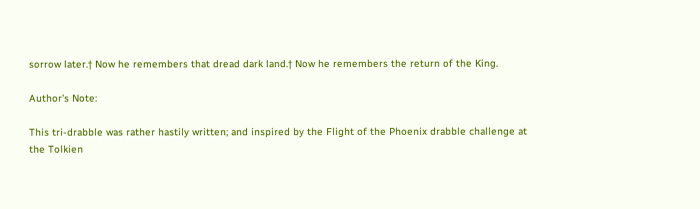sorrow later.† Now he remembers that dread dark land.† Now he remembers the return of the King.

Author's Note:

This tri-drabble was rather hastily written; and inspired by the Flight of the Phoenix drabble challenge at the Tolkien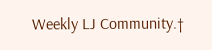Weekly LJ Community.†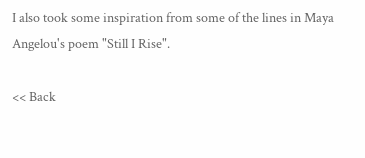I also took some inspiration from some of the lines in Maya Angelou's poem "Still I Rise".

<< Back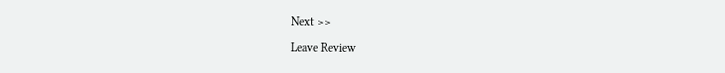Next >>

Leave Review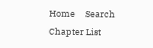Home     Search     Chapter List